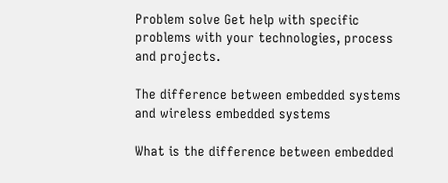Problem solve Get help with specific problems with your technologies, process and projects.

The difference between embedded systems and wireless embedded systems

What is the difference between embedded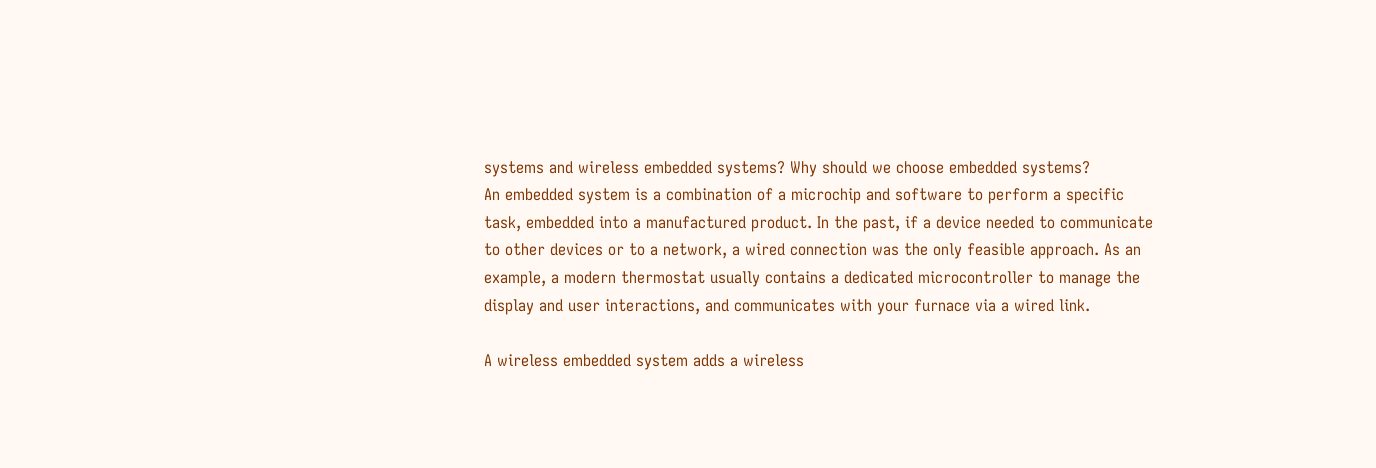systems and wireless embedded systems? Why should we choose embedded systems?
An embedded system is a combination of a microchip and software to perform a specific task, embedded into a manufactured product. In the past, if a device needed to communicate to other devices or to a network, a wired connection was the only feasible approach. As an example, a modern thermostat usually contains a dedicated microcontroller to manage the display and user interactions, and communicates with your furnace via a wired link.

A wireless embedded system adds a wireless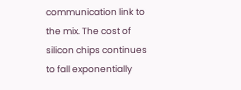communication link to the mix. The cost of silicon chips continues to fall exponentially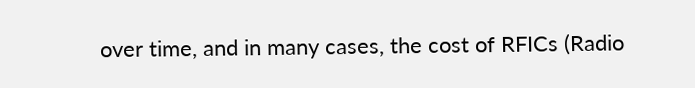over time, and in many cases, the cost of RFICs (Radio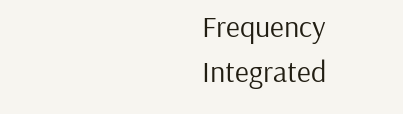Frequency Integrated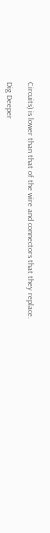Circuits) is lower than that of the wire and connectors that they replace.

Dig Deeper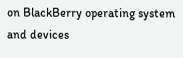on BlackBerry operating system and devices